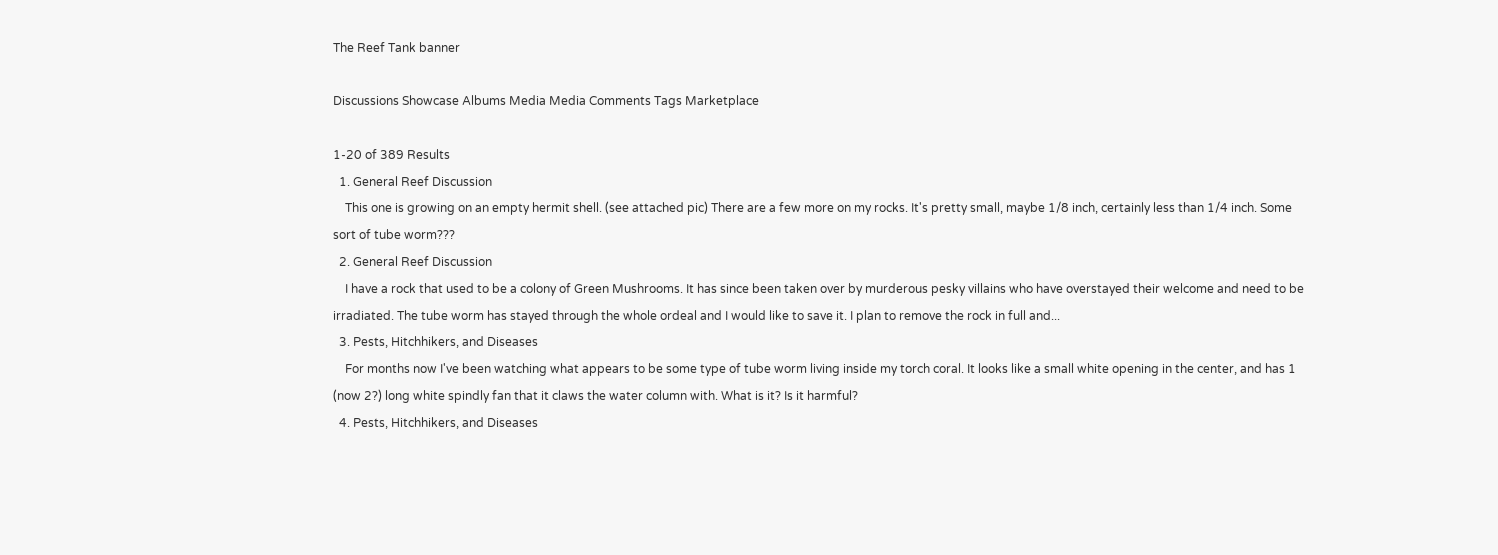The Reef Tank banner

Discussions Showcase Albums Media Media Comments Tags Marketplace

1-20 of 389 Results
  1. General Reef Discussion
    This one is growing on an empty hermit shell. (see attached pic) There are a few more on my rocks. It's pretty small, maybe 1/8 inch, certainly less than 1/4 inch. Some sort of tube worm???
  2. General Reef Discussion
    I have a rock that used to be a colony of Green Mushrooms. It has since been taken over by murderous pesky villains who have overstayed their welcome and need to be irradiated. The tube worm has stayed through the whole ordeal and I would like to save it. I plan to remove the rock in full and...
  3. Pests, Hitchhikers, and Diseases
    For months now I've been watching what appears to be some type of tube worm living inside my torch coral. It looks like a small white opening in the center, and has 1 (now 2?) long white spindly fan that it claws the water column with. What is it? Is it harmful?
  4. Pests, Hitchhikers, and Diseases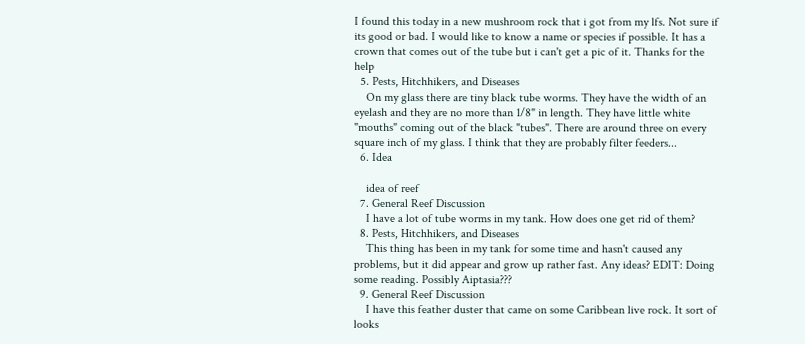I found this today in a new mushroom rock that i got from my lfs. Not sure if its good or bad. I would like to know a name or species if possible. It has a crown that comes out of the tube but i can't get a pic of it. Thanks for the help
  5. Pests, Hitchhikers, and Diseases
    On my glass there are tiny black tube worms. They have the width of an eyelash and they are no more than 1/8" in length. They have little white "mouths" coming out of the black "tubes". There are around three on every square inch of my glass. I think that they are probably filter feeders...
  6. Idea

    idea of reef
  7. General Reef Discussion
    I have a lot of tube worms in my tank. How does one get rid of them?
  8. Pests, Hitchhikers, and Diseases
    This thing has been in my tank for some time and hasn't caused any problems, but it did appear and grow up rather fast. Any ideas? EDIT: Doing some reading. Possibly Aiptasia???
  9. General Reef Discussion
    I have this feather duster that came on some Caribbean live rock. It sort of looks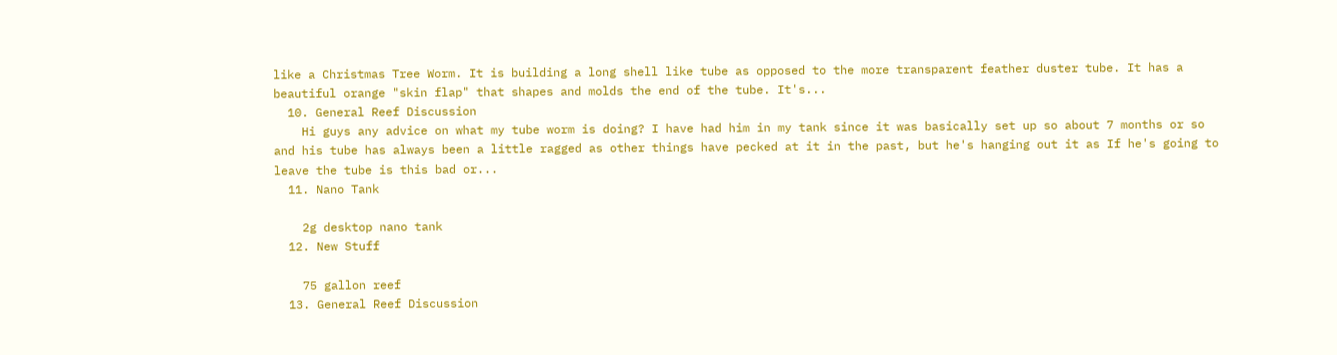like a Christmas Tree Worm. It is building a long shell like tube as opposed to the more transparent feather duster tube. It has a beautiful orange "skin flap" that shapes and molds the end of the tube. It's...
  10. General Reef Discussion
    Hi guys any advice on what my tube worm is doing? I have had him in my tank since it was basically set up so about 7 months or so and his tube has always been a little ragged as other things have pecked at it in the past, but he's hanging out it as If he's going to leave the tube is this bad or...
  11. Nano Tank

    2g desktop nano tank
  12. New Stuff

    75 gallon reef
  13. General Reef Discussion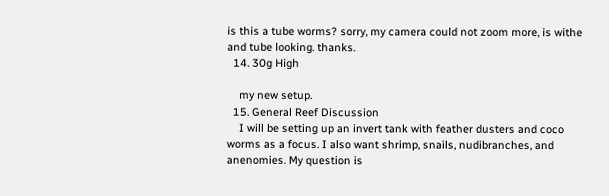is this a tube worms? sorry, my camera could not zoom more, is withe and tube looking. thanks.
  14. 30g High

    my new setup.
  15. General Reef Discussion
    I will be setting up an invert tank with feather dusters and coco worms as a focus. I also want shrimp, snails, nudibranches, and anenomies. My question is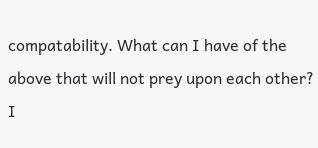compatability. What can I have of the above that will not prey upon each other? I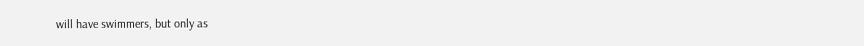will have swimmers, but only as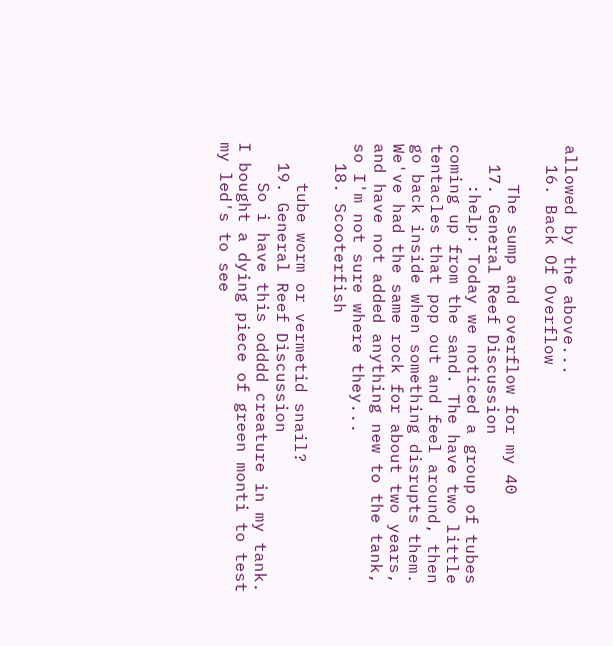allowed by the above...
  16. Back Of Overflow

    The sump and overflow for my 40
  17. General Reef Discussion
    :help: Today we noticed a group of tubes coming up from the sand. The have two little tentacles that pop out and feel around, then go back inside when something disrupts them. We've had the same rock for about two years, and have not added anything new to the tank, so I'm not sure where they...
  18. Scooterfish

    tube worm or vermetid snail?
  19. General Reef Discussion
    So i have this odddd creature in my tank. I bought a dying piece of green monti to test my led's to see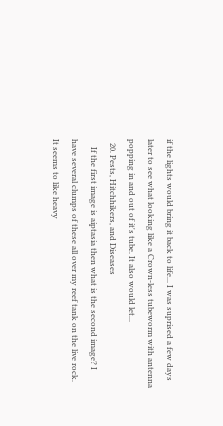if the lights would bring it back to life... I was suprised a few days later to see what looking like a Crown-less tubeworm with antenna popping in and out of it's tube. It also would let...
  20. Pests, Hitchhikers, and Diseases
    If the first image is aiptasia then what is the second image? I have several clumps of these all over my reef tank on the live rock. It seems to like heavy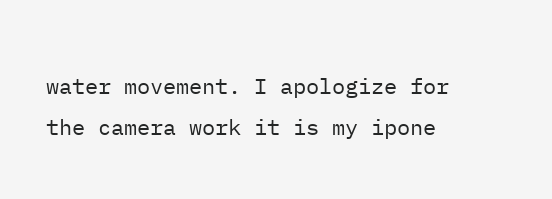water movement. I apologize for the camera work it is my ipone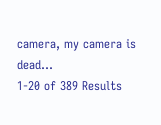camera, my camera is dead...
1-20 of 389 Results